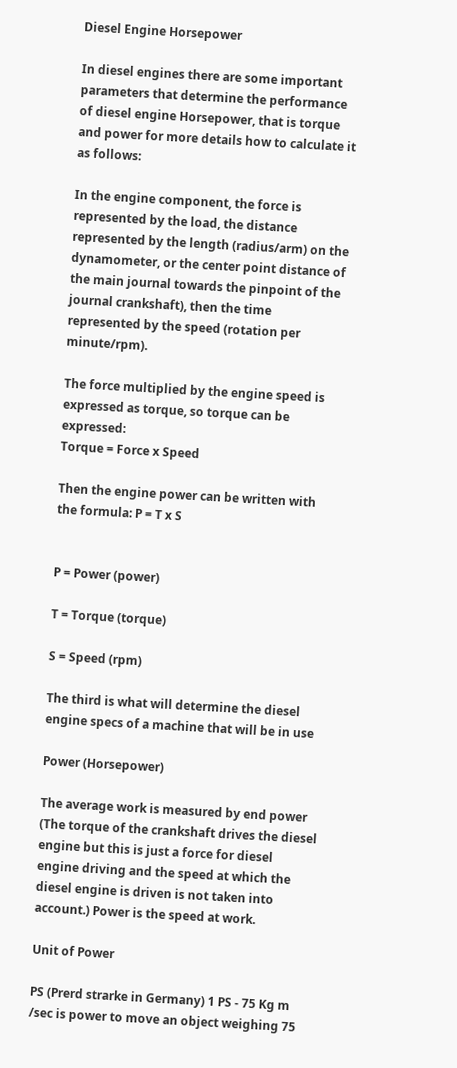Diesel Engine Horsepower

In diesel engines there are some important parameters that determine the performance of diesel engine Horsepower, that is torque and power for more details how to calculate it as follows:

In the engine component, the force is represented by the load, the distance represented by the length (radius/arm) on the dynamometer, or the center point distance of the main journal towards the pinpoint of the journal crankshaft), then the time represented by the speed (rotation per minute/rpm).

The force multiplied by the engine speed is expressed as torque, so torque can be expressed:
Torque = Force x Speed

Then the engine power can be written with the formula: P = T x S


P = Power (power)

T = Torque (torque)

S = Speed (rpm)

The third is what will determine the diesel engine specs of a machine that will be in use

Power (Horsepower)

The average work is measured by end power (The torque of the crankshaft drives the diesel engine but this is just a force for diesel engine driving and the speed at which the diesel engine is driven is not taken into account.) Power is the speed at work.

Unit of Power

PS (Prerd strarke in Germany) 1 PS - 75 Kg m /sec is power to move an object weighing 75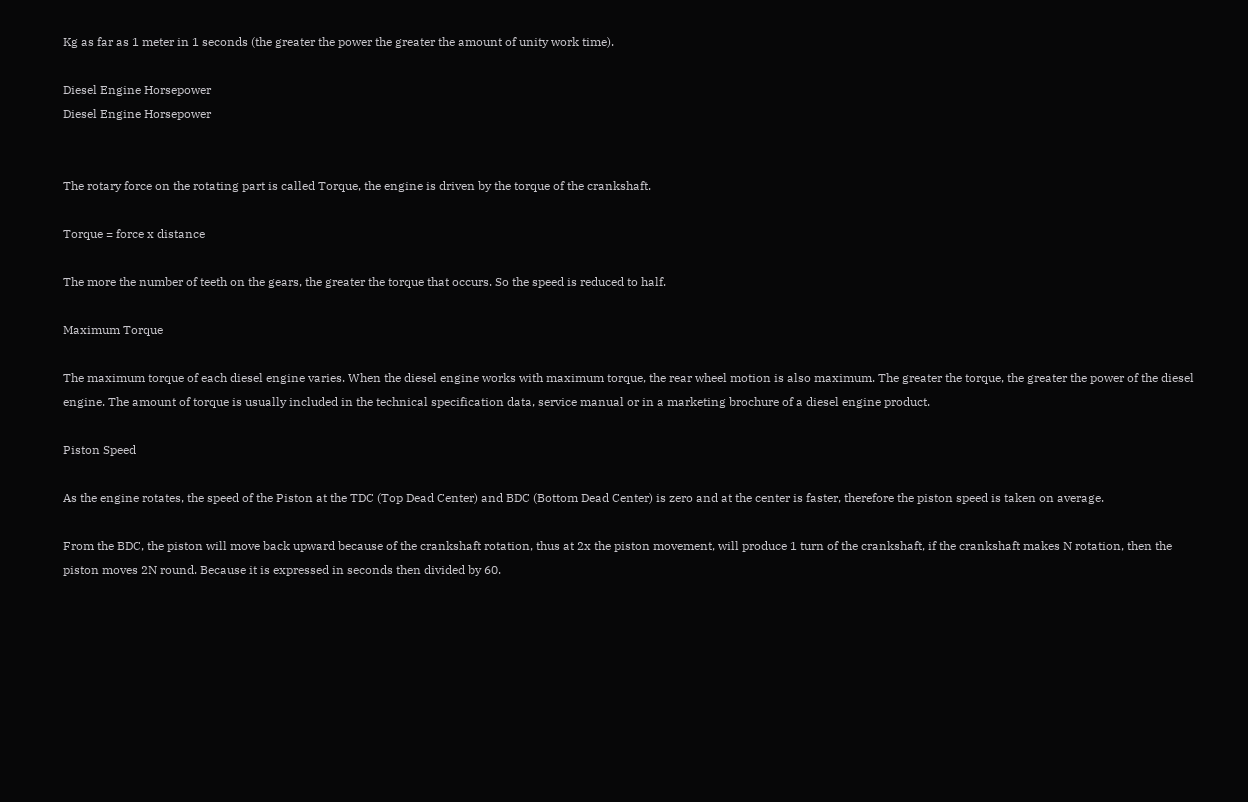Kg as far as 1 meter in 1 seconds (the greater the power the greater the amount of unity work time).

Diesel Engine Horsepower
Diesel Engine Horsepower


The rotary force on the rotating part is called Torque, the engine is driven by the torque of the crankshaft.

Torque = force x distance

The more the number of teeth on the gears, the greater the torque that occurs. So the speed is reduced to half.

Maximum Torque

The maximum torque of each diesel engine varies. When the diesel engine works with maximum torque, the rear wheel motion is also maximum. The greater the torque, the greater the power of the diesel engine. The amount of torque is usually included in the technical specification data, service manual or in a marketing brochure of a diesel engine product.

Piston Speed

As the engine rotates, the speed of the Piston at the TDC (Top Dead Center) and BDC (Bottom Dead Center) is zero and at the center is faster, therefore the piston speed is taken on average.

From the BDC, the piston will move back upward because of the crankshaft rotation, thus at 2x the piston movement, will produce 1 turn of the crankshaft, if the crankshaft makes N rotation, then the piston moves 2N round. Because it is expressed in seconds then divided by 60.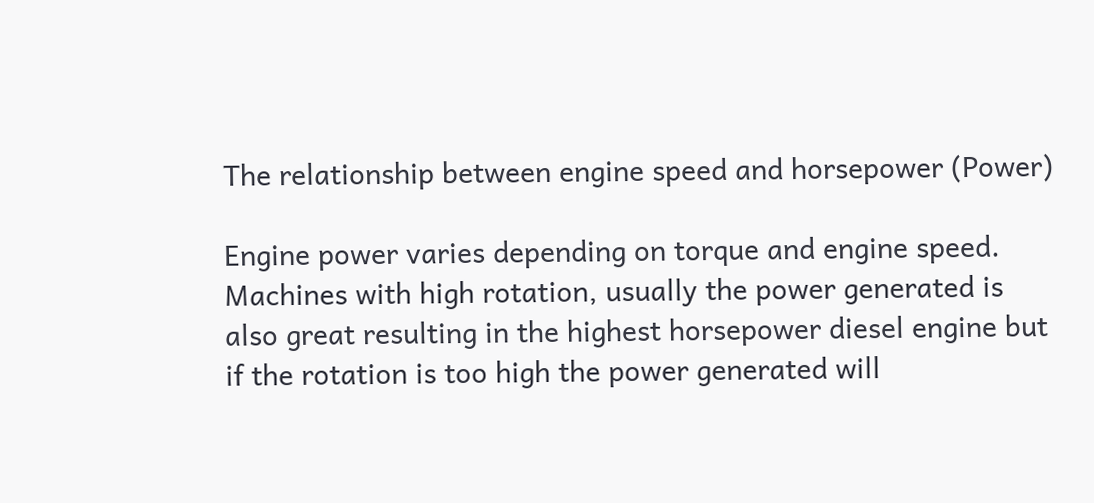The relationship between engine speed and horsepower (Power)

Engine power varies depending on torque and engine speed. Machines with high rotation, usually the power generated is also great resulting in the highest horsepower diesel engine but if the rotation is too high the power generated will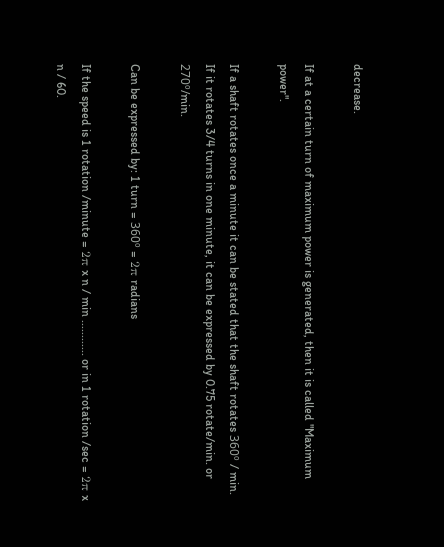decrease.

If at a certain turn of maximum power is generated, then it is called "Maximum power".

If a shaft rotates once a minute it can be stated that the shaft rotates 360º / min. If it rotates 3/4 turns in one minute, it can be expressed by 0.75 rotate/min. or 270º/min.

Can be expressed by: 1 turn = 360º = 2π radians

If the speed is 1 rotation /minute = 2π x n / min ............ or in 1 rotation /sec = 2π x n / 60.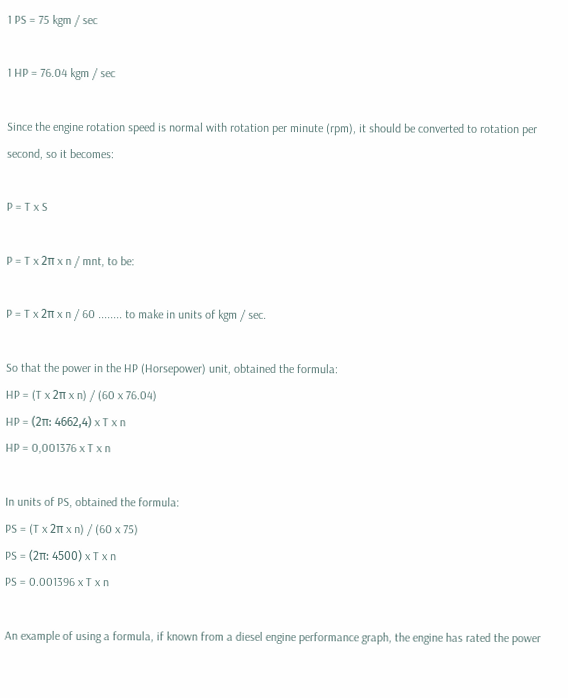1 PS = 75 kgm / sec

1 HP = 76.04 kgm / sec

Since the engine rotation speed is normal with rotation per minute (rpm), it should be converted to rotation per second, so it becomes:

P = T x S

P = T x 2π x n / mnt, to be:

P = T x 2π x n / 60 ........ to make in units of kgm / sec.

So that the power in the HP (Horsepower) unit, obtained the formula:
HP = (T x 2π x n) / (60 x 76.04)
HP = (2π: 4662,4) x T x n
HP = 0,001376 x T x n

In units of PS, obtained the formula:
PS = (T x 2π x n) / (60 x 75)
PS = (2π: 4500) x T x n
PS = 0.001396 x T x n

An example of using a formula, if known from a diesel engine performance graph, the engine has rated the power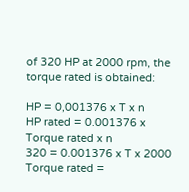of 320 HP at 2000 rpm, the torque rated is obtained:

HP = 0,001376 x T x n
HP rated = 0.001376 x Torque rated x n
320 = 0.001376 x T x 2000
Torque rated =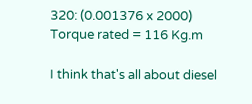320: (0.001376 x 2000)
Torque rated = 116 Kg.m

I think that's all about diesel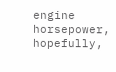engine horsepower, hopefully,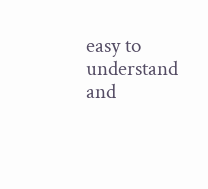easy to understand and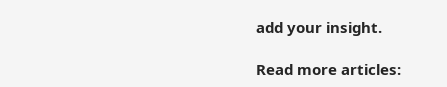add your insight.

Read more articles: